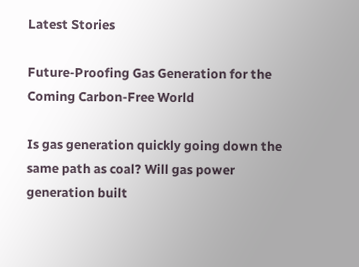Latest Stories

Future-Proofing Gas Generation for the Coming Carbon-Free World

Is gas generation quickly going down the same path as coal? Will gas power generation built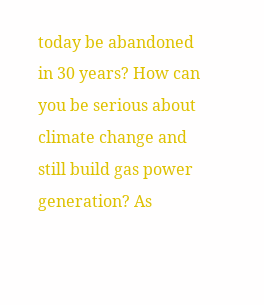today be abandoned in 30 years? How can you be serious about climate change and still build gas power generation? As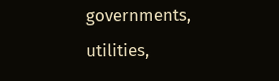governments, utilities,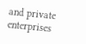and private enterprises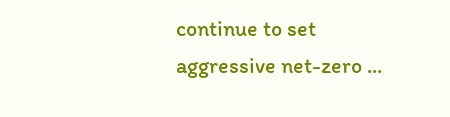continue to set aggressive net-zero ...